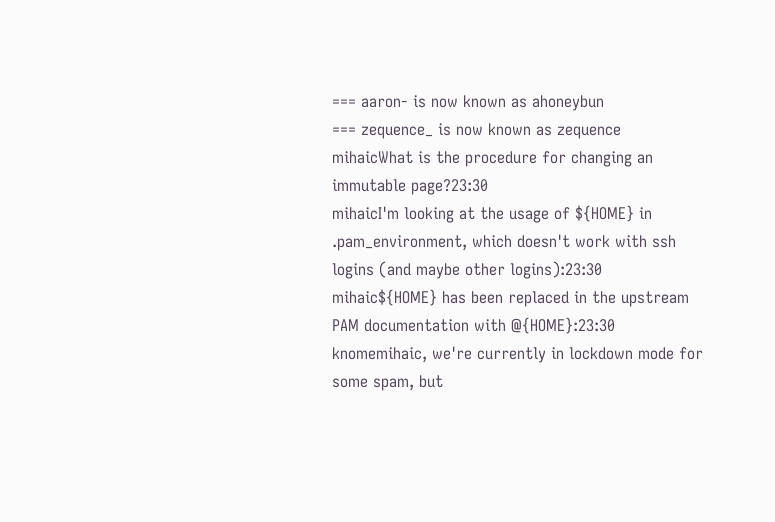=== aaron- is now known as ahoneybun
=== zequence_ is now known as zequence
mihaicWhat is the procedure for changing an immutable page?23:30
mihaicI'm looking at the usage of ${HOME} in .pam_environment, which doesn't work with ssh logins (and maybe other logins):23:30
mihaic${HOME} has been replaced in the upstream PAM documentation with @{HOME}:23:30
knomemihaic, we're currently in lockdown mode for some spam, but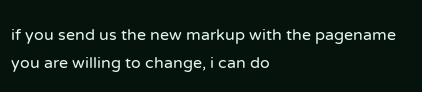if you send us the new markup with the pagename you are willing to change, i can do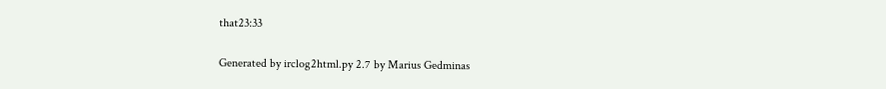that23:33

Generated by irclog2html.py 2.7 by Marius Gedminas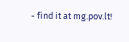- find it at mg.pov.lt!